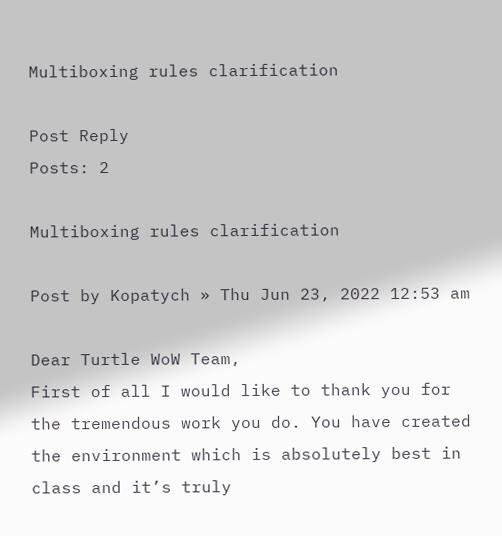Multiboxing rules clarification

Post Reply
Posts: 2

Multiboxing rules clarification

Post by Kopatych » Thu Jun 23, 2022 12:53 am

Dear Turtle WoW Team,
First of all I would like to thank you for the tremendous work you do. You have created the environment which is absolutely best in class and it’s truly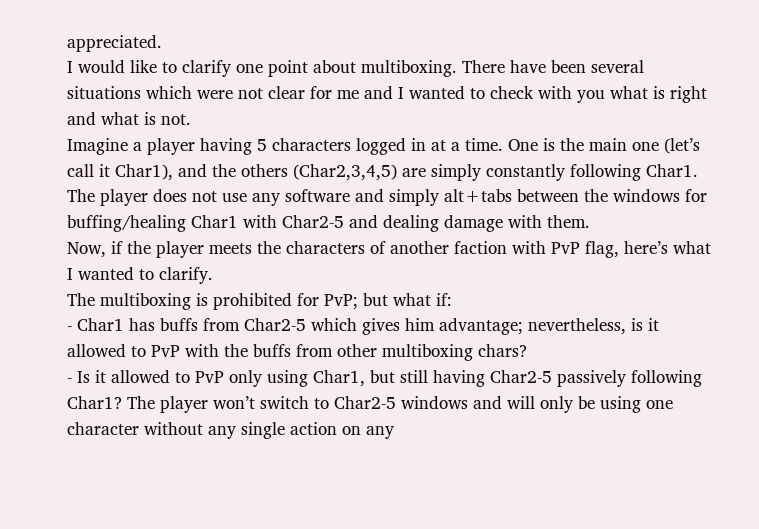appreciated.
I would like to clarify one point about multiboxing. There have been several situations which were not clear for me and I wanted to check with you what is right and what is not.
Imagine a player having 5 characters logged in at a time. One is the main one (let’s call it Char1), and the others (Char2,3,4,5) are simply constantly following Char1. The player does not use any software and simply alt+tabs between the windows for buffing/healing Char1 with Char2-5 and dealing damage with them.
Now, if the player meets the characters of another faction with PvP flag, here’s what I wanted to clarify.
The multiboxing is prohibited for PvP; but what if:
- Char1 has buffs from Char2-5 which gives him advantage; nevertheless, is it allowed to PvP with the buffs from other multiboxing chars?
- Is it allowed to PvP only using Char1, but still having Char2-5 passively following Char1? The player won’t switch to Char2-5 windows and will only be using one character without any single action on any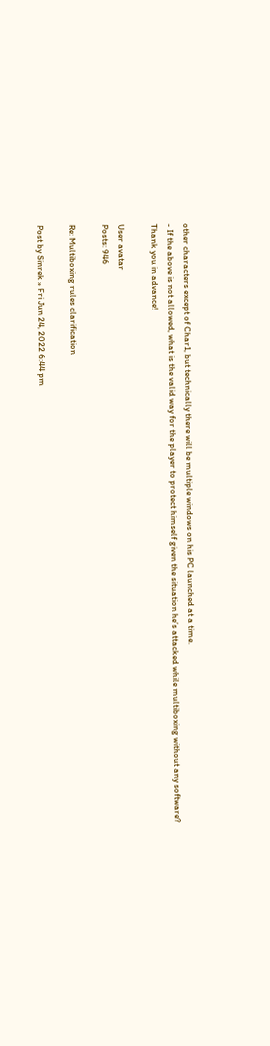other characters except of Char1, but technically there will be multiple windows on his PC launched at a time.
- If the above is not allowed, what is the valid way for the player to protect himself given the situation he’s attacked while multiboxing without any software?
Thank you in advance!

User avatar
Posts: 946

Re: Multiboxing rules clarification

Post by Sinrek » Fri Jun 24, 2022 6:44 pm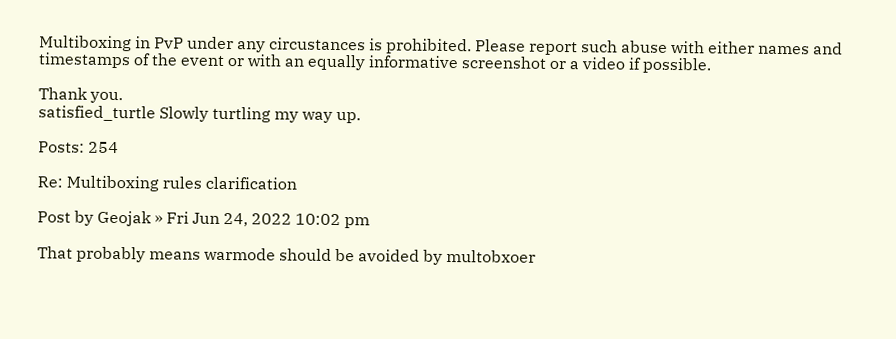Multiboxing in PvP under any circustances is prohibited. Please report such abuse with either names and timestamps of the event or with an equally informative screenshot or a video if possible.

Thank you.
satisfied_turtle Slowly turtling my way up.

Posts: 254

Re: Multiboxing rules clarification

Post by Geojak » Fri Jun 24, 2022 10:02 pm

That probably means warmode should be avoided by multobxoer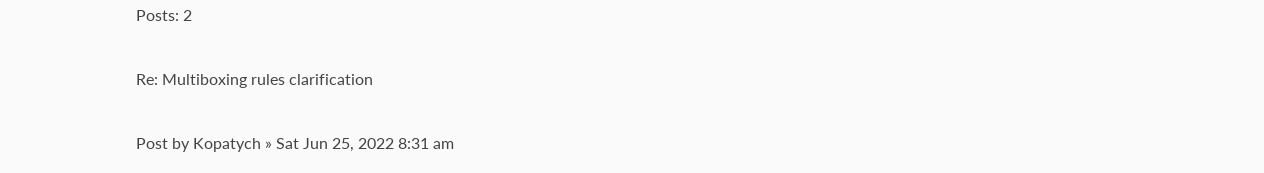Posts: 2

Re: Multiboxing rules clarification

Post by Kopatych » Sat Jun 25, 2022 8:31 am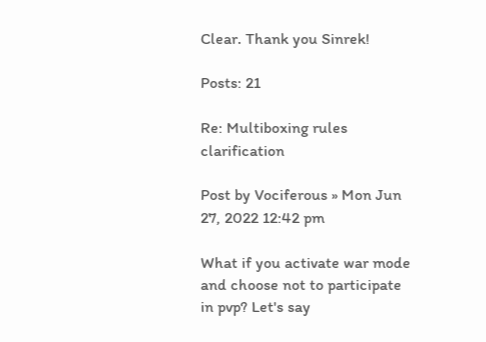Clear. Thank you Sinrek!

Posts: 21

Re: Multiboxing rules clarification

Post by Vociferous » Mon Jun 27, 2022 12:42 pm

What if you activate war mode and choose not to participate in pvp? Let's say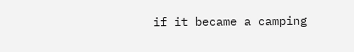if it became a camping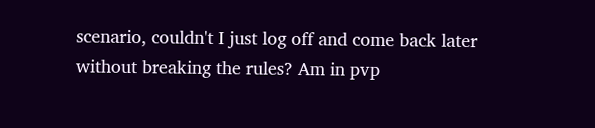scenario, couldn't I just log off and come back later without breaking the rules? Am in pvp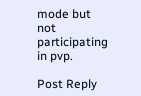mode but not participating in pvp.

Post Reply